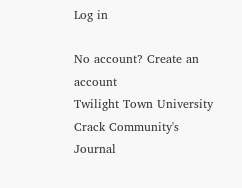Log in

No account? Create an account
Twilight Town University Crack Community's Journal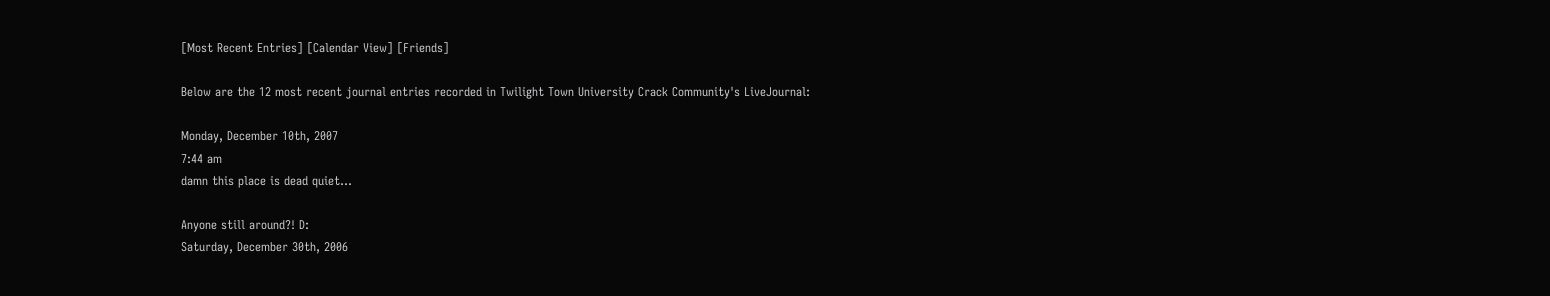[Most Recent Entries] [Calendar View] [Friends]

Below are the 12 most recent journal entries recorded in Twilight Town University Crack Community's LiveJournal:

Monday, December 10th, 2007
7:44 am
damn this place is dead quiet...

Anyone still around?! D:
Saturday, December 30th, 2006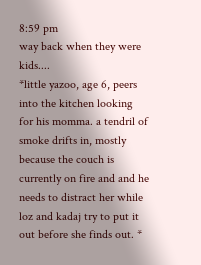8:59 pm
way back when they were kids....
*little yazoo, age 6, peers into the kitchen looking for his momma. a tendril of smoke drifts in, mostly because the couch is currently on fire and and he needs to distract her while loz and kadaj try to put it out before she finds out. *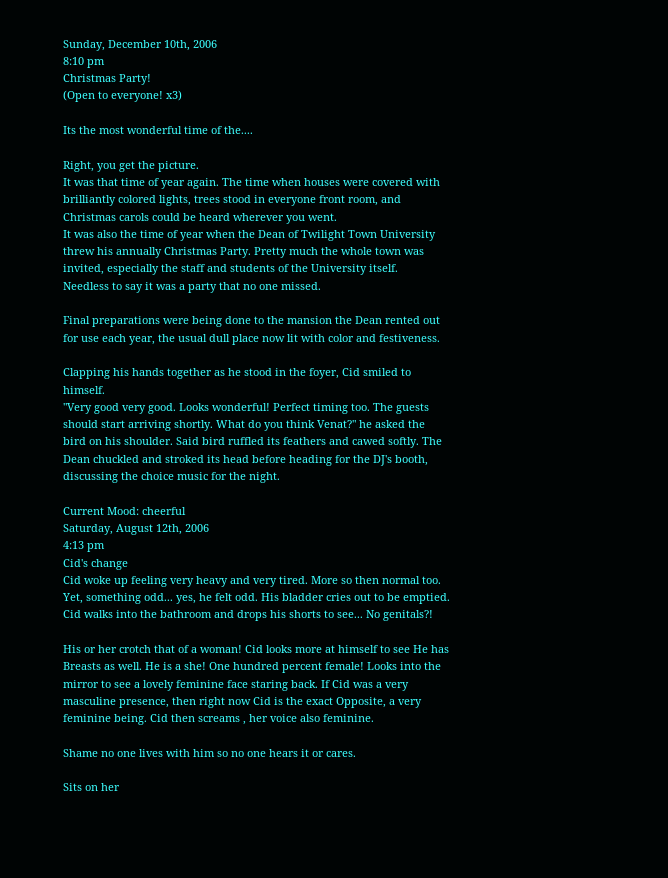Sunday, December 10th, 2006
8:10 pm
Christmas Party!
(Open to everyone! x3)

Its the most wonderful time of the....

Right, you get the picture.
It was that time of year again. The time when houses were covered with brilliantly colored lights, trees stood in everyone front room, and Christmas carols could be heard wherever you went.
It was also the time of year when the Dean of Twilight Town University threw his annually Christmas Party. Pretty much the whole town was invited, especially the staff and students of the University itself.
Needless to say it was a party that no one missed.

Final preparations were being done to the mansion the Dean rented out for use each year, the usual dull place now lit with color and festiveness.

Clapping his hands together as he stood in the foyer, Cid smiled to himself.
"Very good very good. Looks wonderful! Perfect timing too. The guests should start arriving shortly. What do you think Venat?" he asked the bird on his shoulder. Said bird ruffled its feathers and cawed softly. The Dean chuckled and stroked its head before heading for the DJ's booth, discussing the choice music for the night.

Current Mood: cheerful
Saturday, August 12th, 2006
4:13 pm
Cid's change
Cid woke up feeling very heavy and very tired. More so then normal too. Yet, something odd... yes, he felt odd. His bladder cries out to be emptied. Cid walks into the bathroom and drops his shorts to see... No genitals?!

His or her crotch that of a woman! Cid looks more at himself to see He has Breasts as well. He is a she! One hundred percent female! Looks into the mirror to see a lovely feminine face staring back. If Cid was a very masculine presence, then right now Cid is the exact Opposite, a very feminine being. Cid then screams , her voice also feminine.

Shame no one lives with him so no one hears it or cares.

Sits on her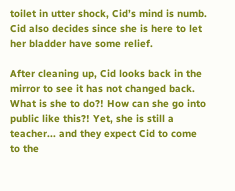toilet in utter shock, Cid’s mind is numb. Cid also decides since she is here to let her bladder have some relief.

After cleaning up, Cid looks back in the mirror to see it has not changed back. What is she to do?! How can she go into public like this?! Yet, she is still a teacher... and they expect Cid to come to the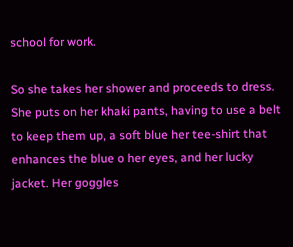school for work.

So she takes her shower and proceeds to dress. She puts on her khaki pants, having to use a belt to keep them up, a soft blue her tee-shirt that enhances the blue o her eyes, and her lucky jacket. Her goggles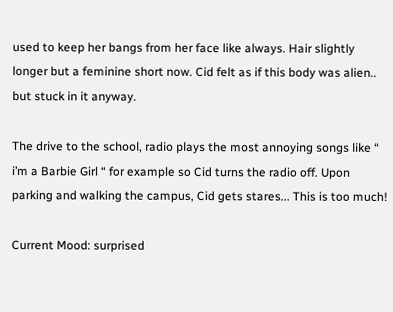used to keep her bangs from her face like always. Hair slightly longer but a feminine short now. Cid felt as if this body was alien.. but stuck in it anyway.

The drive to the school, radio plays the most annoying songs like “ i’m a Barbie Girl “ for example so Cid turns the radio off. Upon parking and walking the campus, Cid gets stares... This is too much!

Current Mood: surprised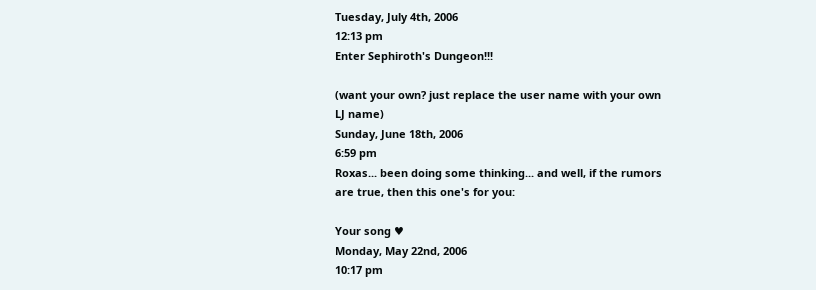Tuesday, July 4th, 2006
12:13 pm
Enter Sephiroth's Dungeon!!!

(want your own? just replace the user name with your own LJ name)
Sunday, June 18th, 2006
6:59 pm
Roxas... been doing some thinking... and well, if the rumors are true, then this one's for you:

Your song ♥
Monday, May 22nd, 2006
10:17 pm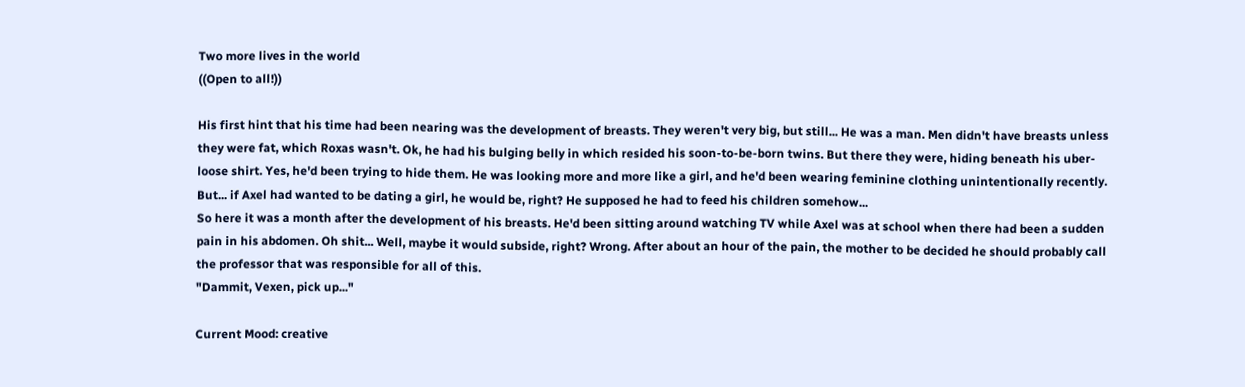Two more lives in the world
((Open to all!))

His first hint that his time had been nearing was the development of breasts. They weren't very big, but still... He was a man. Men didn't have breasts unless they were fat, which Roxas wasn't. Ok, he had his bulging belly in which resided his soon-to-be-born twins. But there they were, hiding beneath his uber-loose shirt. Yes, he'd been trying to hide them. He was looking more and more like a girl, and he'd been wearing feminine clothing unintentionally recently. But... if Axel had wanted to be dating a girl, he would be, right? He supposed he had to feed his children somehow...
So here it was a month after the development of his breasts. He'd been sitting around watching TV while Axel was at school when there had been a sudden pain in his abdomen. Oh shit... Well, maybe it would subside, right? Wrong. After about an hour of the pain, the mother to be decided he should probably call the professor that was responsible for all of this.
"Dammit, Vexen, pick up..."

Current Mood: creative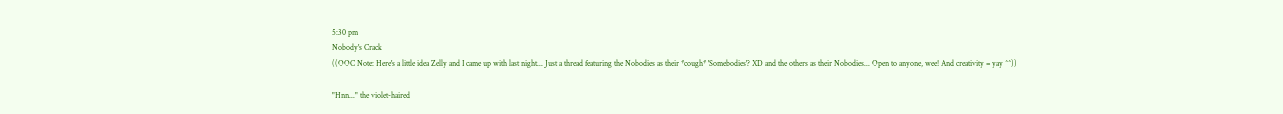5:30 pm
Nobody's Crack
((OOC Note: Here's a little idea Zelly and I came up with last night... Just a thread featuring the Nobodies as their *cough* 'Somebodies'? XD and the others as their Nobodies... Open to anyone, wee! And creativity = yay ^^))

"Hnn..." the violet-haired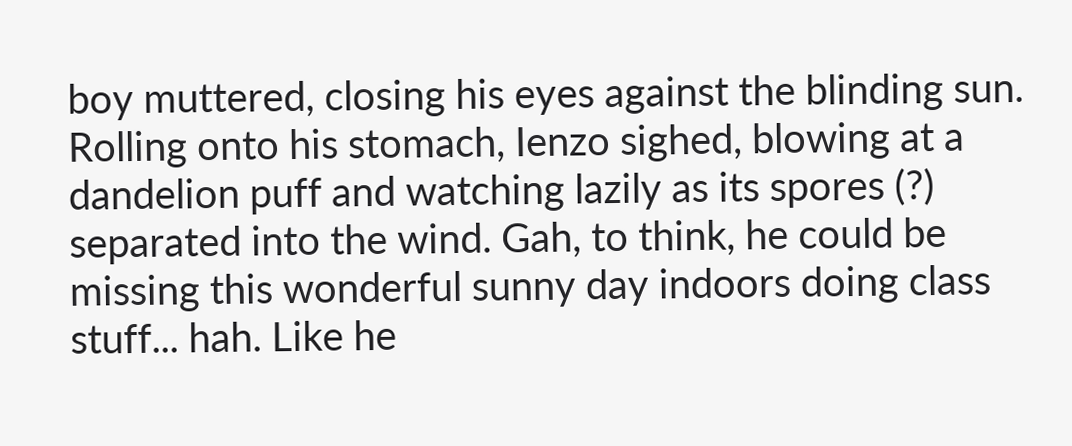boy muttered, closing his eyes against the blinding sun. Rolling onto his stomach, Ienzo sighed, blowing at a dandelion puff and watching lazily as its spores (?) separated into the wind. Gah, to think, he could be missing this wonderful sunny day indoors doing class stuff... hah. Like he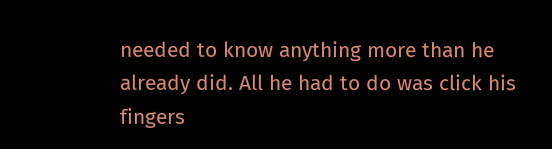needed to know anything more than he already did. All he had to do was click his fingers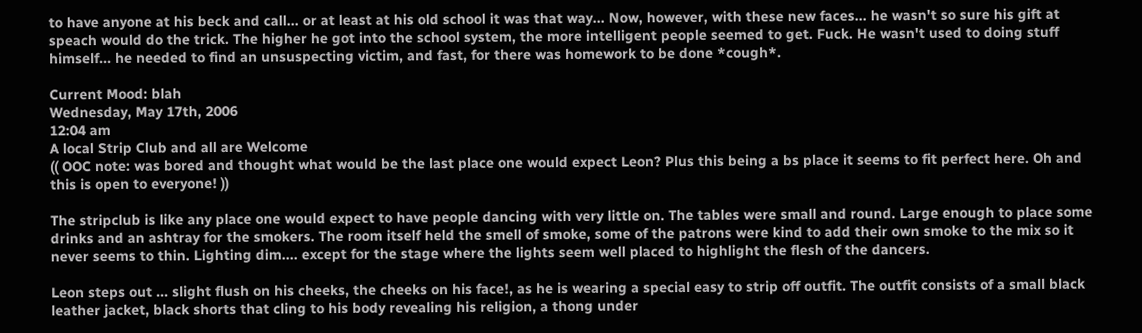to have anyone at his beck and call... or at least at his old school it was that way... Now, however, with these new faces... he wasn't so sure his gift at speach would do the trick. The higher he got into the school system, the more intelligent people seemed to get. Fuck. He wasn't used to doing stuff himself... he needed to find an unsuspecting victim, and fast, for there was homework to be done *cough*.

Current Mood: blah
Wednesday, May 17th, 2006
12:04 am
A local Strip Club and all are Welcome
(( OOC note: was bored and thought what would be the last place one would expect Leon? Plus this being a bs place it seems to fit perfect here. Oh and this is open to everyone! ))

The stripclub is like any place one would expect to have people dancing with very little on. The tables were small and round. Large enough to place some drinks and an ashtray for the smokers. The room itself held the smell of smoke, some of the patrons were kind to add their own smoke to the mix so it never seems to thin. Lighting dim.... except for the stage where the lights seem well placed to highlight the flesh of the dancers.

Leon steps out ... slight flush on his cheeks, the cheeks on his face!, as he is wearing a special easy to strip off outfit. The outfit consists of a small black leather jacket, black shorts that cling to his body revealing his religion, a thong under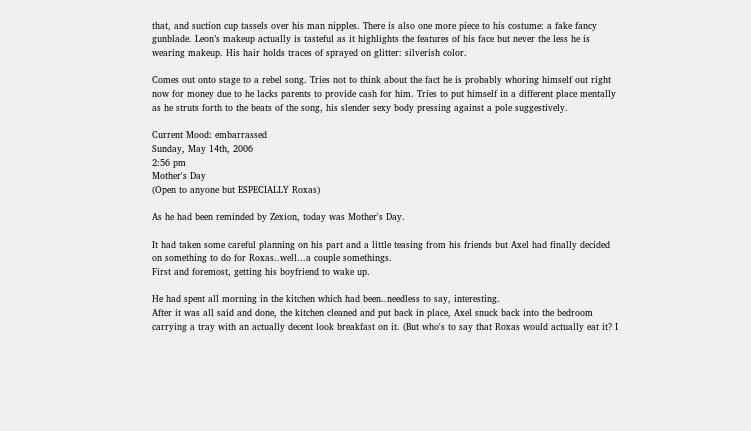that, and suction cup tassels over his man nipples. There is also one more piece to his costume: a fake fancy gunblade. Leon’s makeup actually is tasteful as it highlights the features of his face but never the less he is wearing makeup. His hair holds traces of sprayed on glitter: silverish color.

Comes out onto stage to a rebel song. Tries not to think about the fact he is probably whoring himself out right now for money due to he lacks parents to provide cash for him. Tries to put himself in a different place mentally as he struts forth to the beats of the song, his slender sexy body pressing against a pole suggestively.

Current Mood: embarrassed
Sunday, May 14th, 2006
2:56 pm
Mother's Day
(Open to anyone but ESPECIALLY Roxas)

As he had been reminded by Zexion, today was Mother's Day.

It had taken some careful planning on his part and a little teasing from his friends but Axel had finally decided on something to do for Roxas..well...a couple somethings.
First and foremost, getting his boyfriend to wake up.

He had spent all morning in the kitchen which had been..needless to say, interesting.
After it was all said and done, the kitchen cleaned and put back in place, Axel snuck back into the bedroom carrying a tray with an actually decent look breakfast on it. (But who's to say that Roxas would actually eat it? I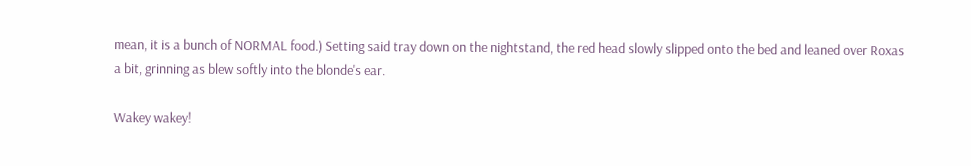mean, it is a bunch of NORMAL food.) Setting said tray down on the nightstand, the red head slowly slipped onto the bed and leaned over Roxas a bit, grinning as blew softly into the blonde's ear.

Wakey wakey!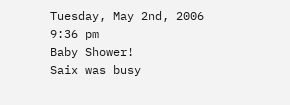Tuesday, May 2nd, 2006
9:36 pm
Baby Shower!
Saix was busy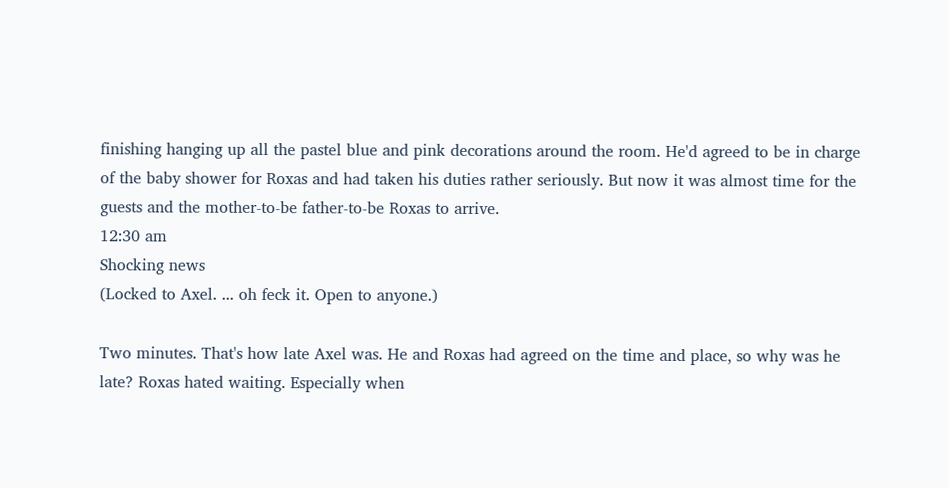finishing hanging up all the pastel blue and pink decorations around the room. He'd agreed to be in charge of the baby shower for Roxas and had taken his duties rather seriously. But now it was almost time for the guests and the mother-to-be father-to-be Roxas to arrive.
12:30 am
Shocking news
(Locked to Axel. ... oh feck it. Open to anyone.)

Two minutes. That's how late Axel was. He and Roxas had agreed on the time and place, so why was he late? Roxas hated waiting. Especially when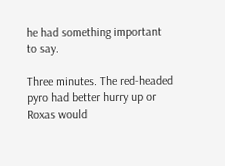he had something important to say.

Three minutes. The red-headed pyro had better hurry up or Roxas would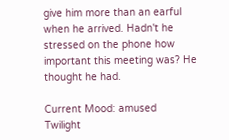give him more than an earful when he arrived. Hadn't he stressed on the phone how important this meeting was? He thought he had.

Current Mood: amused
Twilight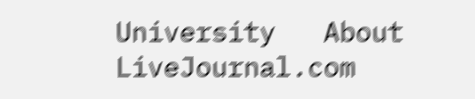University   About LiveJournal.com